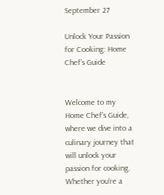September 27

Unlock Your Passion for Cooking: Home Chef’s Guide


Welcome to my Home Chef’s Guide, where we dive into a culinary journey that will unlock your passion for cooking. Whether you’re a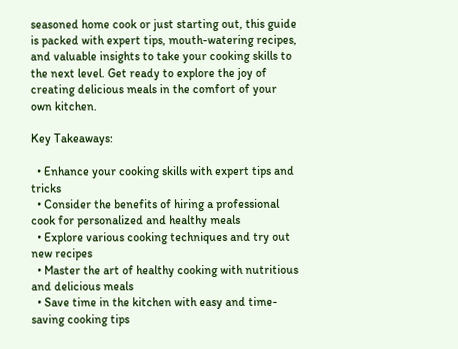seasoned home cook or just starting out, this guide is packed with expert tips, mouth-watering recipes, and valuable insights to take your cooking skills to the next level. Get ready to explore the joy of creating delicious meals in the comfort of your own kitchen.

Key Takeaways:

  • Enhance your cooking skills with expert tips and tricks
  • Consider the benefits of hiring a professional cook for personalized and healthy meals
  • Explore various cooking techniques and try out new recipes
  • Master the art of healthy cooking with nutritious and delicious meals
  • Save time in the kitchen with easy and time-saving cooking tips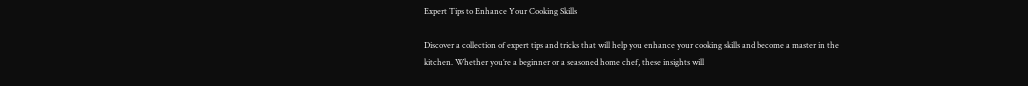Expert Tips to Enhance Your Cooking Skills

Discover a collection of expert tips and tricks that will help you enhance your cooking skills and become a master in the kitchen. Whether you’re a beginner or a seasoned home chef, these insights will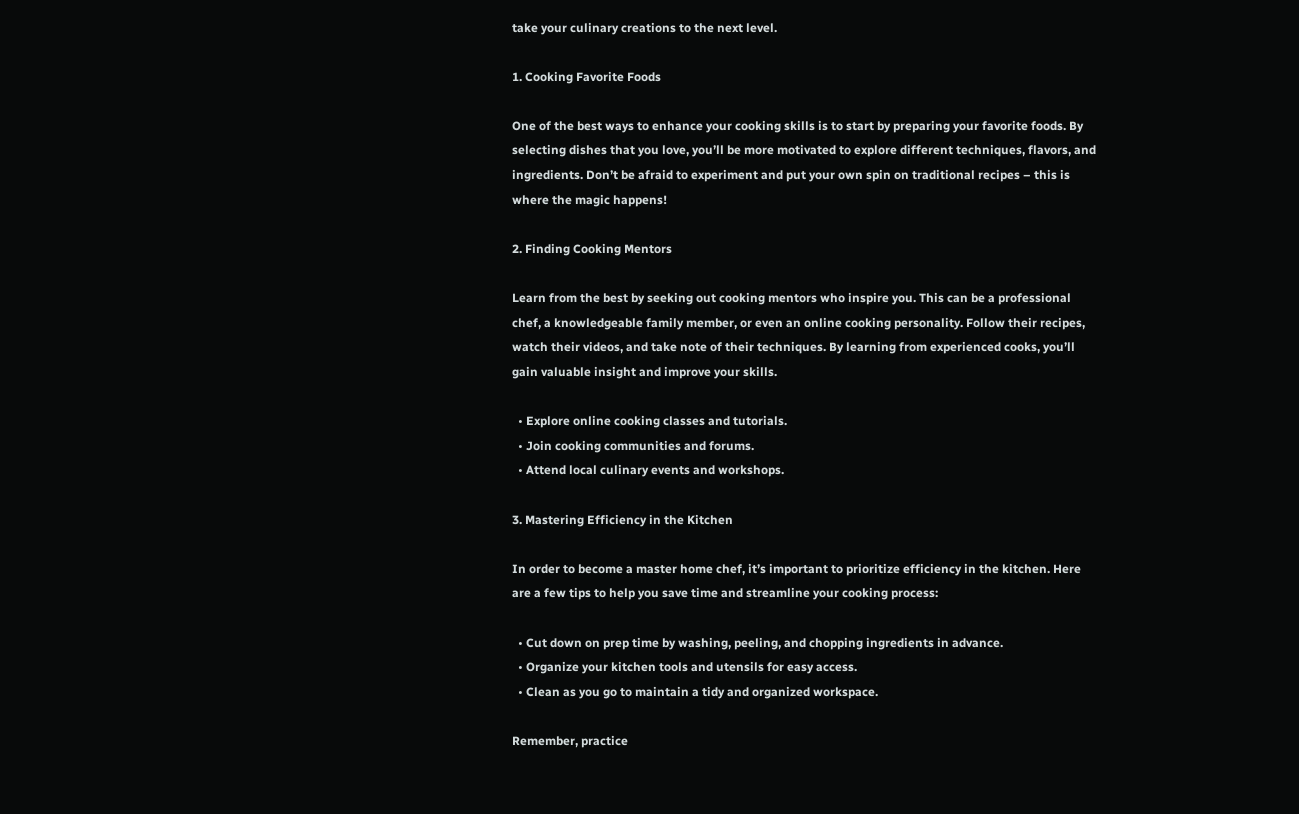take your culinary creations to the next level.

1. Cooking Favorite Foods

One of the best ways to enhance your cooking skills is to start by preparing your favorite foods. By selecting dishes that you love, you’ll be more motivated to explore different techniques, flavors, and ingredients. Don’t be afraid to experiment and put your own spin on traditional recipes – this is where the magic happens!

2. Finding Cooking Mentors

Learn from the best by seeking out cooking mentors who inspire you. This can be a professional chef, a knowledgeable family member, or even an online cooking personality. Follow their recipes, watch their videos, and take note of their techniques. By learning from experienced cooks, you’ll gain valuable insight and improve your skills.

  • Explore online cooking classes and tutorials.
  • Join cooking communities and forums.
  • Attend local culinary events and workshops.

3. Mastering Efficiency in the Kitchen

In order to become a master home chef, it’s important to prioritize efficiency in the kitchen. Here are a few tips to help you save time and streamline your cooking process:

  • Cut down on prep time by washing, peeling, and chopping ingredients in advance.
  • Organize your kitchen tools and utensils for easy access.
  • Clean as you go to maintain a tidy and organized workspace.

Remember, practice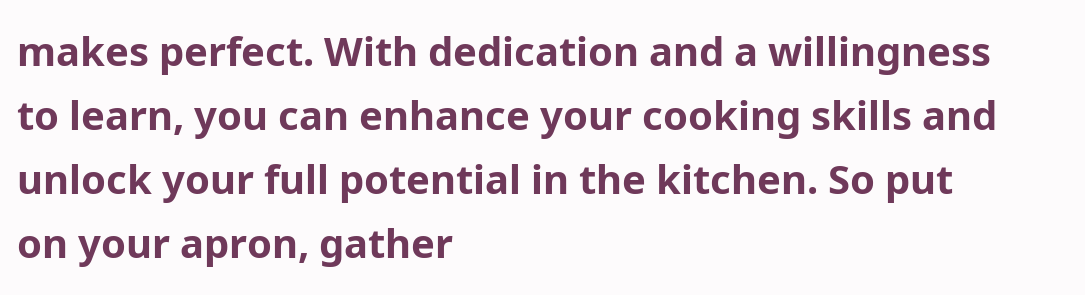makes perfect. With dedication and a willingness to learn, you can enhance your cooking skills and unlock your full potential in the kitchen. So put on your apron, gather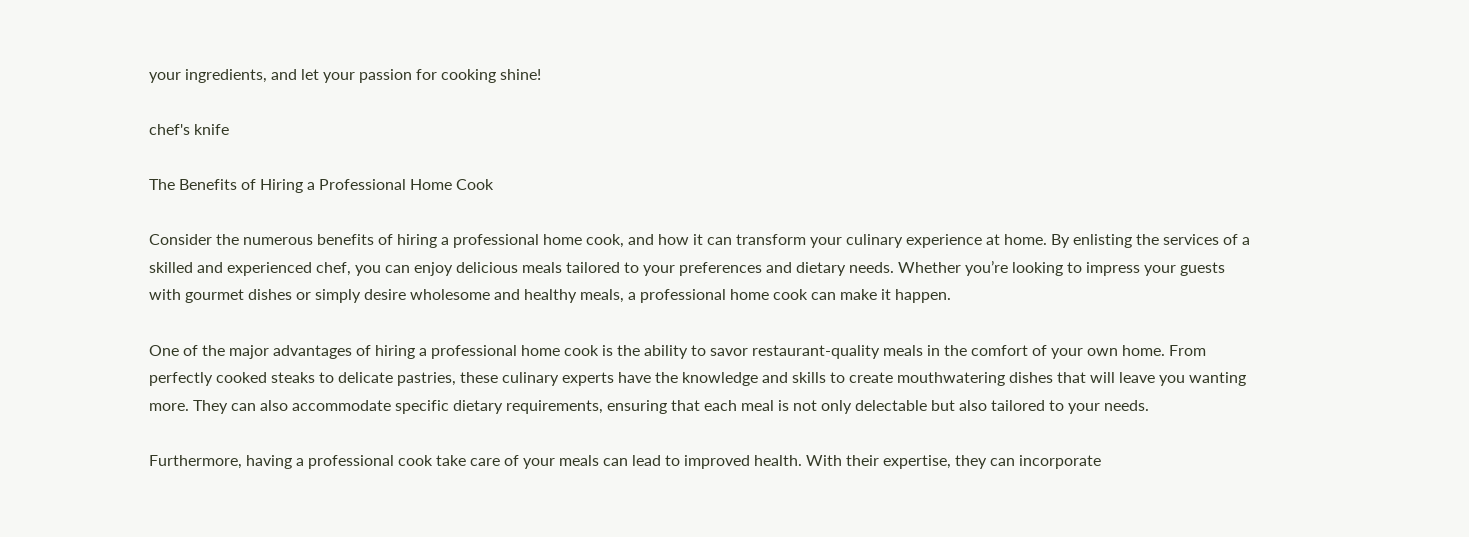your ingredients, and let your passion for cooking shine!

chef's knife

The Benefits of Hiring a Professional Home Cook

Consider the numerous benefits of hiring a professional home cook, and how it can transform your culinary experience at home. By enlisting the services of a skilled and experienced chef, you can enjoy delicious meals tailored to your preferences and dietary needs. Whether you’re looking to impress your guests with gourmet dishes or simply desire wholesome and healthy meals, a professional home cook can make it happen.

One of the major advantages of hiring a professional home cook is the ability to savor restaurant-quality meals in the comfort of your own home. From perfectly cooked steaks to delicate pastries, these culinary experts have the knowledge and skills to create mouthwatering dishes that will leave you wanting more. They can also accommodate specific dietary requirements, ensuring that each meal is not only delectable but also tailored to your needs.

Furthermore, having a professional cook take care of your meals can lead to improved health. With their expertise, they can incorporate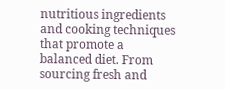nutritious ingredients and cooking techniques that promote a balanced diet. From sourcing fresh and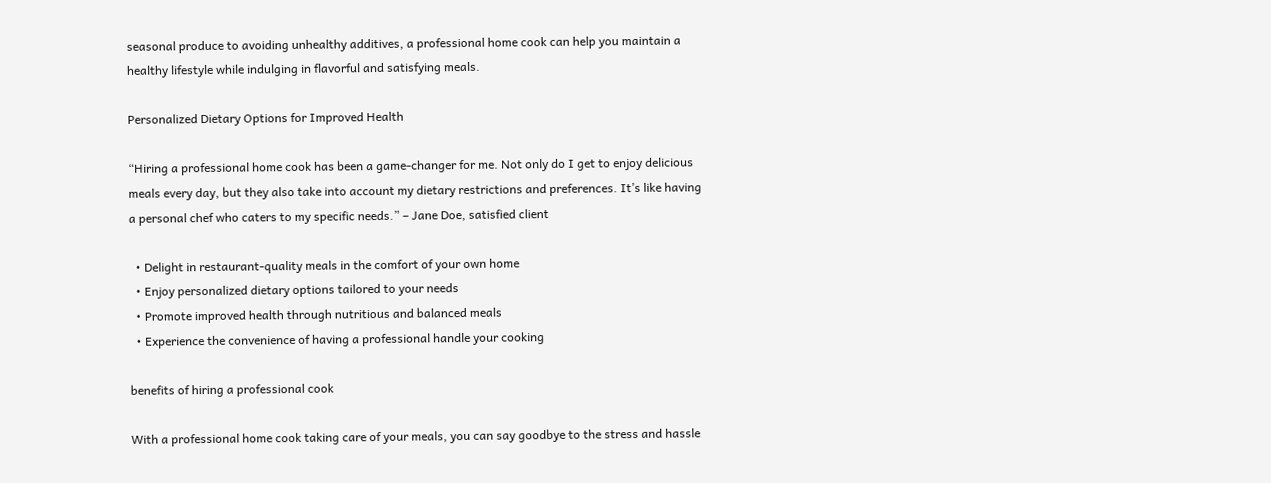seasonal produce to avoiding unhealthy additives, a professional home cook can help you maintain a healthy lifestyle while indulging in flavorful and satisfying meals.

Personalized Dietary Options for Improved Health

“Hiring a professional home cook has been a game-changer for me. Not only do I get to enjoy delicious meals every day, but they also take into account my dietary restrictions and preferences. It’s like having a personal chef who caters to my specific needs.” – Jane Doe, satisfied client

  • Delight in restaurant-quality meals in the comfort of your own home
  • Enjoy personalized dietary options tailored to your needs
  • Promote improved health through nutritious and balanced meals
  • Experience the convenience of having a professional handle your cooking

benefits of hiring a professional cook

With a professional home cook taking care of your meals, you can say goodbye to the stress and hassle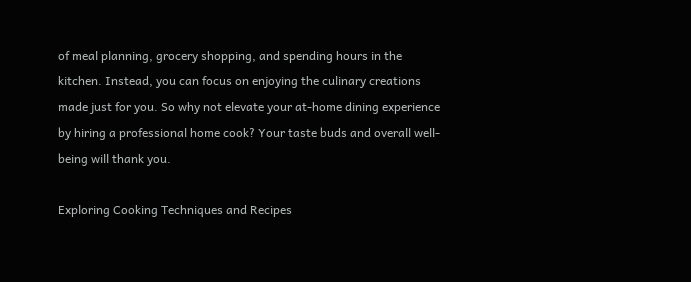of meal planning, grocery shopping, and spending hours in the kitchen. Instead, you can focus on enjoying the culinary creations made just for you. So why not elevate your at-home dining experience by hiring a professional home cook? Your taste buds and overall well-being will thank you.

Exploring Cooking Techniques and Recipes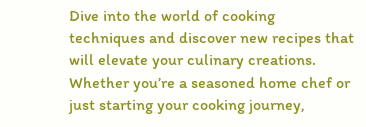Dive into the world of cooking techniques and discover new recipes that will elevate your culinary creations. Whether you’re a seasoned home chef or just starting your cooking journey,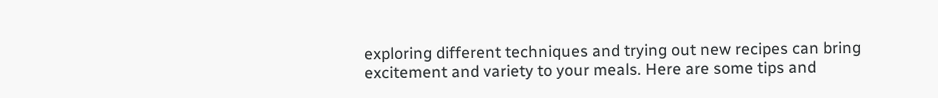exploring different techniques and trying out new recipes can bring excitement and variety to your meals. Here are some tips and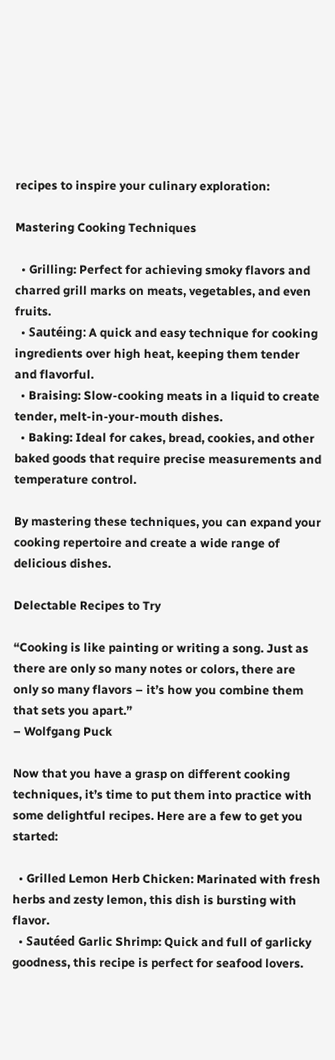recipes to inspire your culinary exploration:

Mastering Cooking Techniques

  • Grilling: Perfect for achieving smoky flavors and charred grill marks on meats, vegetables, and even fruits.
  • Sautéing: A quick and easy technique for cooking ingredients over high heat, keeping them tender and flavorful.
  • Braising: Slow-cooking meats in a liquid to create tender, melt-in-your-mouth dishes.
  • Baking: Ideal for cakes, bread, cookies, and other baked goods that require precise measurements and temperature control.

By mastering these techniques, you can expand your cooking repertoire and create a wide range of delicious dishes.

Delectable Recipes to Try

“Cooking is like painting or writing a song. Just as there are only so many notes or colors, there are only so many flavors – it’s how you combine them that sets you apart.”
– Wolfgang Puck

Now that you have a grasp on different cooking techniques, it’s time to put them into practice with some delightful recipes. Here are a few to get you started:

  • Grilled Lemon Herb Chicken: Marinated with fresh herbs and zesty lemon, this dish is bursting with flavor.
  • Sautéed Garlic Shrimp: Quick and full of garlicky goodness, this recipe is perfect for seafood lovers.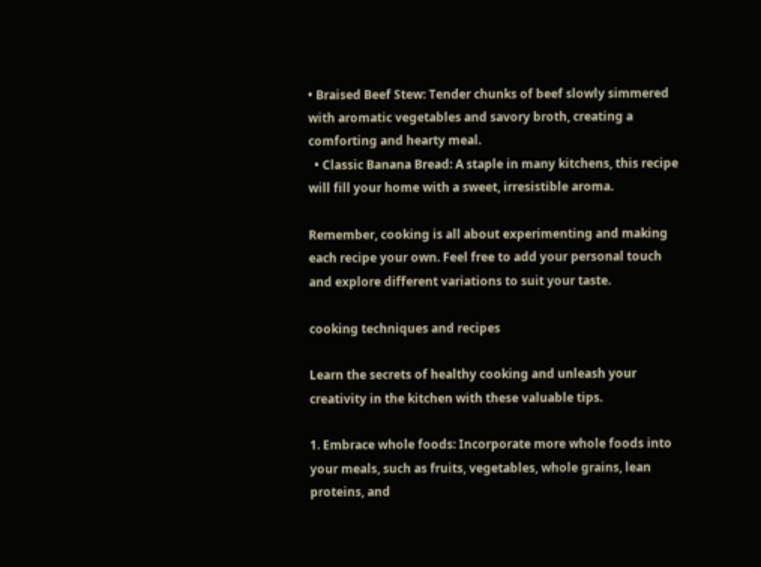• Braised Beef Stew: Tender chunks of beef slowly simmered with aromatic vegetables and savory broth, creating a comforting and hearty meal.
  • Classic Banana Bread: A staple in many kitchens, this recipe will fill your home with a sweet, irresistible aroma.

Remember, cooking is all about experimenting and making each recipe your own. Feel free to add your personal touch and explore different variations to suit your taste.

cooking techniques and recipes

Learn the secrets of healthy cooking and unleash your creativity in the kitchen with these valuable tips.

1. Embrace whole foods: Incorporate more whole foods into your meals, such as fruits, vegetables, whole grains, lean proteins, and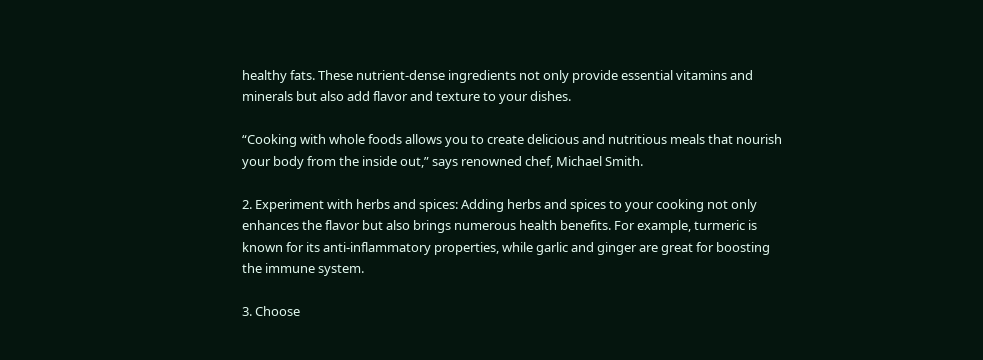healthy fats. These nutrient-dense ingredients not only provide essential vitamins and minerals but also add flavor and texture to your dishes.

“Cooking with whole foods allows you to create delicious and nutritious meals that nourish your body from the inside out,” says renowned chef, Michael Smith.

2. Experiment with herbs and spices: Adding herbs and spices to your cooking not only enhances the flavor but also brings numerous health benefits. For example, turmeric is known for its anti-inflammatory properties, while garlic and ginger are great for boosting the immune system.

3. Choose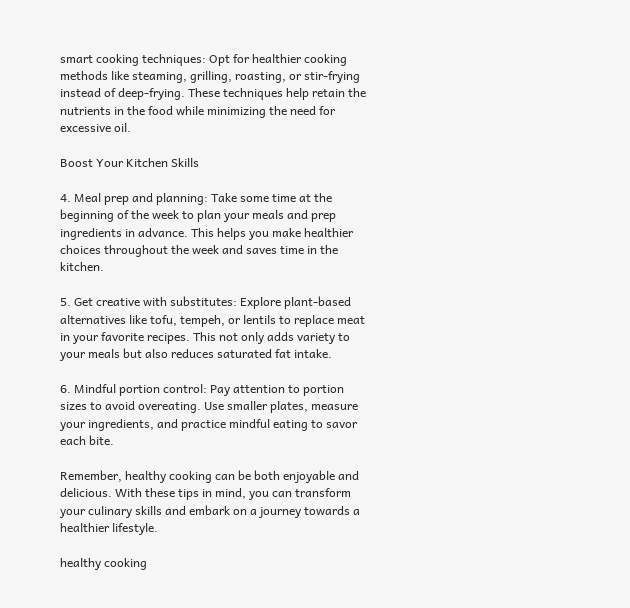smart cooking techniques: Opt for healthier cooking methods like steaming, grilling, roasting, or stir-frying instead of deep-frying. These techniques help retain the nutrients in the food while minimizing the need for excessive oil.

Boost Your Kitchen Skills

4. Meal prep and planning: Take some time at the beginning of the week to plan your meals and prep ingredients in advance. This helps you make healthier choices throughout the week and saves time in the kitchen.

5. Get creative with substitutes: Explore plant-based alternatives like tofu, tempeh, or lentils to replace meat in your favorite recipes. This not only adds variety to your meals but also reduces saturated fat intake.

6. Mindful portion control: Pay attention to portion sizes to avoid overeating. Use smaller plates, measure your ingredients, and practice mindful eating to savor each bite.

Remember, healthy cooking can be both enjoyable and delicious. With these tips in mind, you can transform your culinary skills and embark on a journey towards a healthier lifestyle.

healthy cooking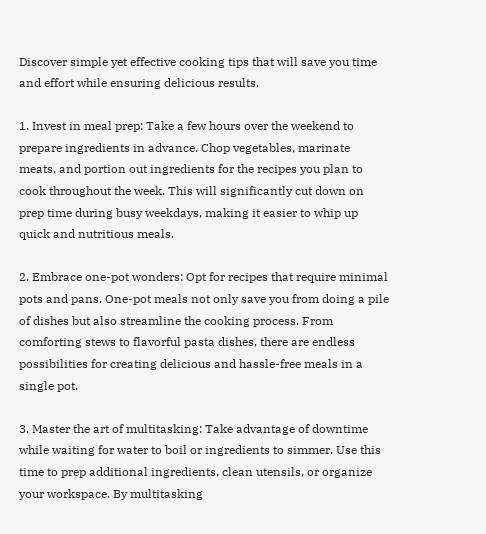Discover simple yet effective cooking tips that will save you time and effort while ensuring delicious results.

1. Invest in meal prep: Take a few hours over the weekend to prepare ingredients in advance. Chop vegetables, marinate meats, and portion out ingredients for the recipes you plan to cook throughout the week. This will significantly cut down on prep time during busy weekdays, making it easier to whip up quick and nutritious meals.

2. Embrace one-pot wonders: Opt for recipes that require minimal pots and pans. One-pot meals not only save you from doing a pile of dishes but also streamline the cooking process. From comforting stews to flavorful pasta dishes, there are endless possibilities for creating delicious and hassle-free meals in a single pot.

3. Master the art of multitasking: Take advantage of downtime while waiting for water to boil or ingredients to simmer. Use this time to prep additional ingredients, clean utensils, or organize your workspace. By multitasking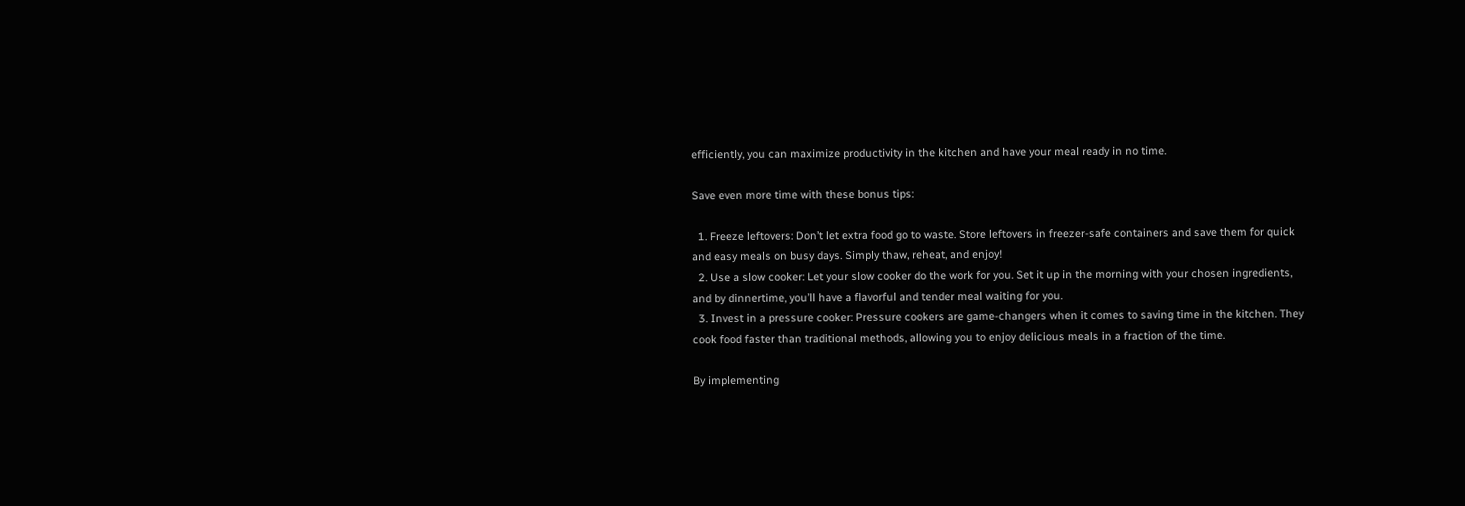efficiently, you can maximize productivity in the kitchen and have your meal ready in no time.

Save even more time with these bonus tips:

  1. Freeze leftovers: Don’t let extra food go to waste. Store leftovers in freezer-safe containers and save them for quick and easy meals on busy days. Simply thaw, reheat, and enjoy!
  2. Use a slow cooker: Let your slow cooker do the work for you. Set it up in the morning with your chosen ingredients, and by dinnertime, you’ll have a flavorful and tender meal waiting for you.
  3. Invest in a pressure cooker: Pressure cookers are game-changers when it comes to saving time in the kitchen. They cook food faster than traditional methods, allowing you to enjoy delicious meals in a fraction of the time.

By implementing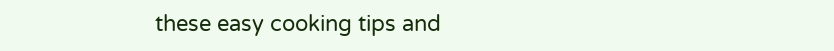these easy cooking tips and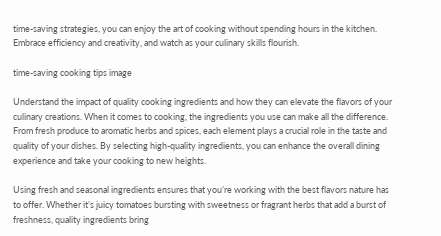time-saving strategies, you can enjoy the art of cooking without spending hours in the kitchen. Embrace efficiency and creativity, and watch as your culinary skills flourish.

time-saving cooking tips image

Understand the impact of quality cooking ingredients and how they can elevate the flavors of your culinary creations. When it comes to cooking, the ingredients you use can make all the difference. From fresh produce to aromatic herbs and spices, each element plays a crucial role in the taste and quality of your dishes. By selecting high-quality ingredients, you can enhance the overall dining experience and take your cooking to new heights.

Using fresh and seasonal ingredients ensures that you’re working with the best flavors nature has to offer. Whether it’s juicy tomatoes bursting with sweetness or fragrant herbs that add a burst of freshness, quality ingredients bring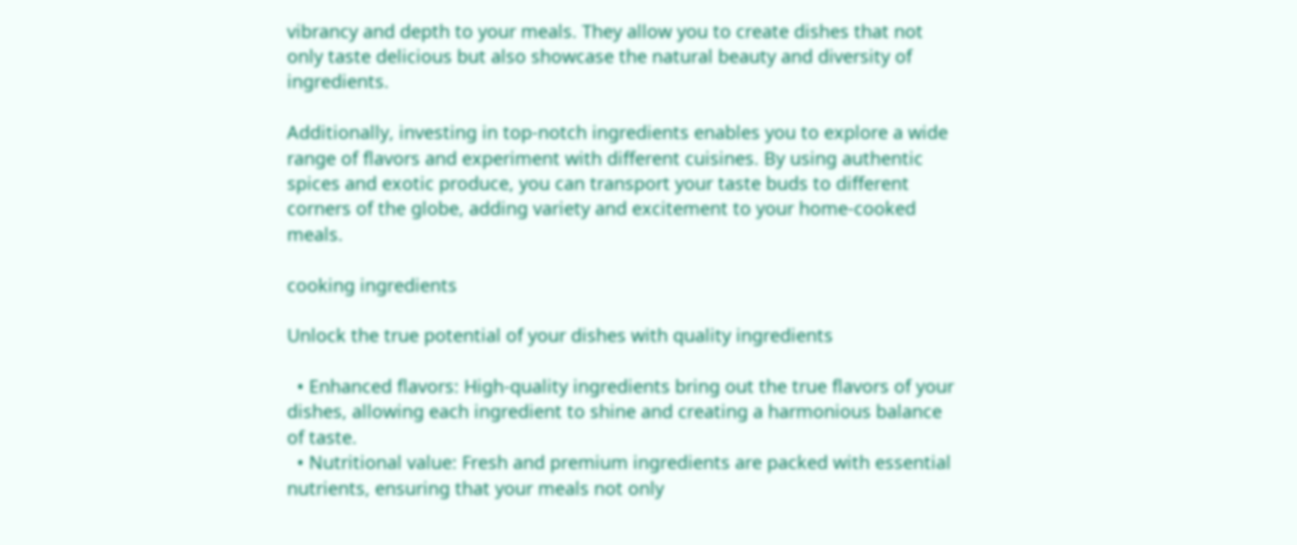vibrancy and depth to your meals. They allow you to create dishes that not only taste delicious but also showcase the natural beauty and diversity of ingredients.

Additionally, investing in top-notch ingredients enables you to explore a wide range of flavors and experiment with different cuisines. By using authentic spices and exotic produce, you can transport your taste buds to different corners of the globe, adding variety and excitement to your home-cooked meals.

cooking ingredients

Unlock the true potential of your dishes with quality ingredients

  • Enhanced flavors: High-quality ingredients bring out the true flavors of your dishes, allowing each ingredient to shine and creating a harmonious balance of taste.
  • Nutritional value: Fresh and premium ingredients are packed with essential nutrients, ensuring that your meals not only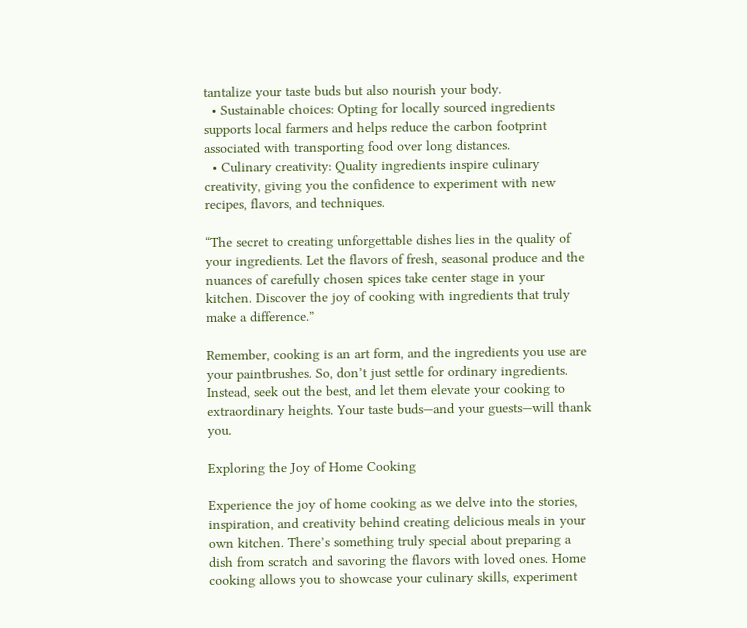tantalize your taste buds but also nourish your body.
  • Sustainable choices: Opting for locally sourced ingredients supports local farmers and helps reduce the carbon footprint associated with transporting food over long distances.
  • Culinary creativity: Quality ingredients inspire culinary creativity, giving you the confidence to experiment with new recipes, flavors, and techniques.

“The secret to creating unforgettable dishes lies in the quality of your ingredients. Let the flavors of fresh, seasonal produce and the nuances of carefully chosen spices take center stage in your kitchen. Discover the joy of cooking with ingredients that truly make a difference.”

Remember, cooking is an art form, and the ingredients you use are your paintbrushes. So, don’t just settle for ordinary ingredients. Instead, seek out the best, and let them elevate your cooking to extraordinary heights. Your taste buds—and your guests—will thank you.

Exploring the Joy of Home Cooking

Experience the joy of home cooking as we delve into the stories, inspiration, and creativity behind creating delicious meals in your own kitchen. There’s something truly special about preparing a dish from scratch and savoring the flavors with loved ones. Home cooking allows you to showcase your culinary skills, experiment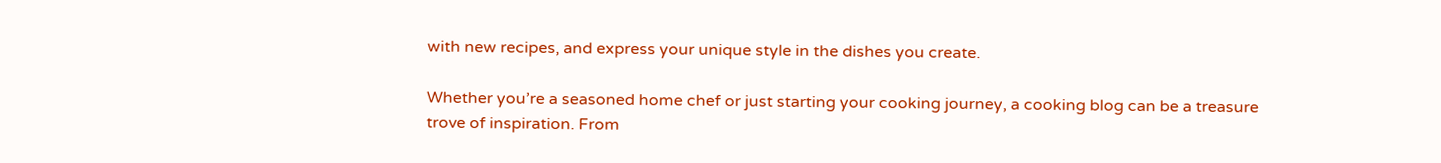with new recipes, and express your unique style in the dishes you create.

Whether you’re a seasoned home chef or just starting your cooking journey, a cooking blog can be a treasure trove of inspiration. From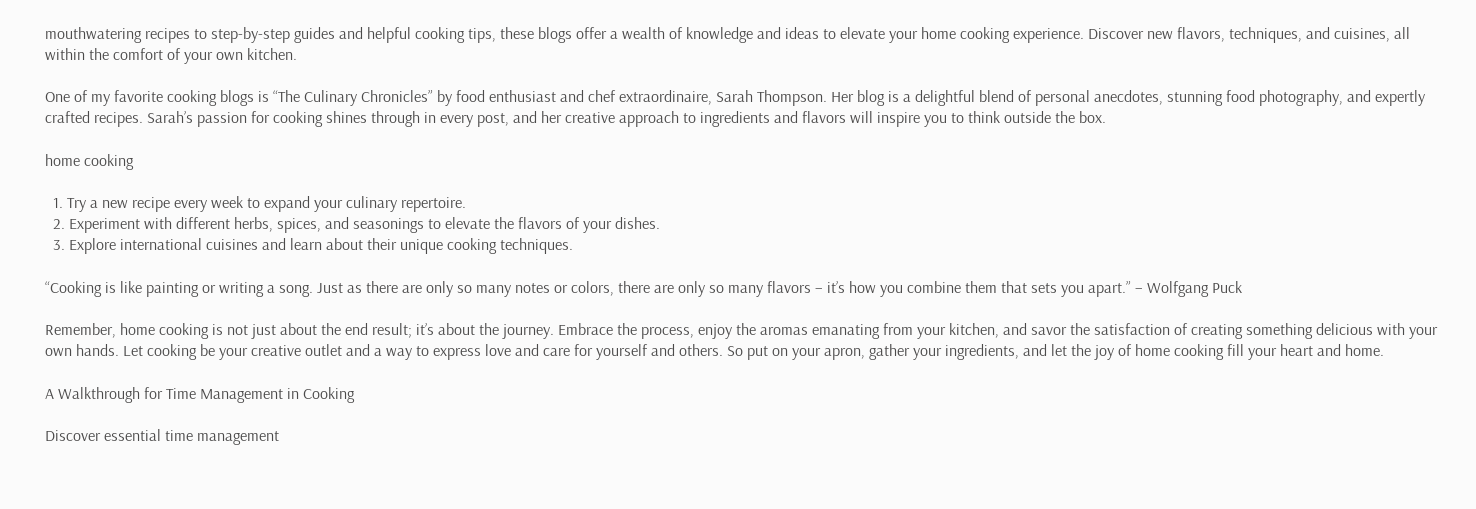mouthwatering recipes to step-by-step guides and helpful cooking tips, these blogs offer a wealth of knowledge and ideas to elevate your home cooking experience. Discover new flavors, techniques, and cuisines, all within the comfort of your own kitchen.

One of my favorite cooking blogs is “The Culinary Chronicles” by food enthusiast and chef extraordinaire, Sarah Thompson. Her blog is a delightful blend of personal anecdotes, stunning food photography, and expertly crafted recipes. Sarah’s passion for cooking shines through in every post, and her creative approach to ingredients and flavors will inspire you to think outside the box.

home cooking

  1. Try a new recipe every week to expand your culinary repertoire.
  2. Experiment with different herbs, spices, and seasonings to elevate the flavors of your dishes.
  3. Explore international cuisines and learn about their unique cooking techniques.

“Cooking is like painting or writing a song. Just as there are only so many notes or colors, there are only so many flavors – it’s how you combine them that sets you apart.” – Wolfgang Puck

Remember, home cooking is not just about the end result; it’s about the journey. Embrace the process, enjoy the aromas emanating from your kitchen, and savor the satisfaction of creating something delicious with your own hands. Let cooking be your creative outlet and a way to express love and care for yourself and others. So put on your apron, gather your ingredients, and let the joy of home cooking fill your heart and home.

A Walkthrough for Time Management in Cooking

Discover essential time management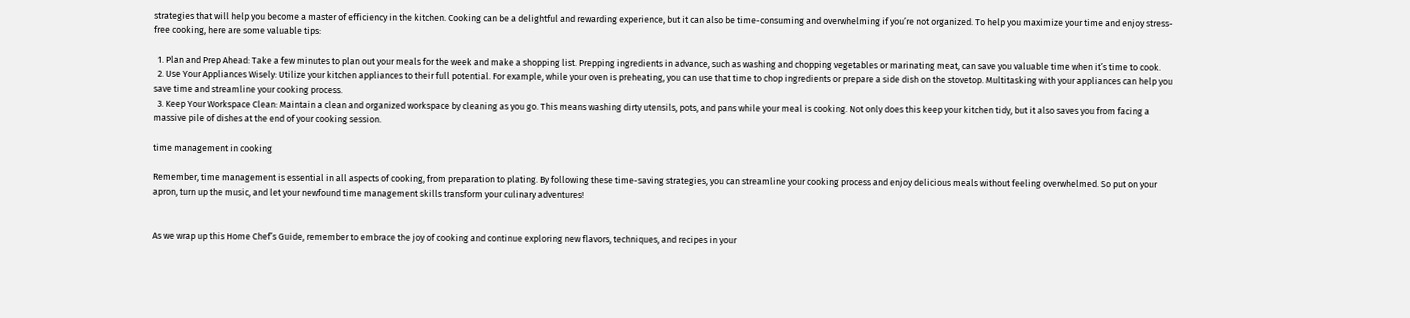strategies that will help you become a master of efficiency in the kitchen. Cooking can be a delightful and rewarding experience, but it can also be time-consuming and overwhelming if you’re not organized. To help you maximize your time and enjoy stress-free cooking, here are some valuable tips:

  1. Plan and Prep Ahead: Take a few minutes to plan out your meals for the week and make a shopping list. Prepping ingredients in advance, such as washing and chopping vegetables or marinating meat, can save you valuable time when it’s time to cook.
  2. Use Your Appliances Wisely: Utilize your kitchen appliances to their full potential. For example, while your oven is preheating, you can use that time to chop ingredients or prepare a side dish on the stovetop. Multitasking with your appliances can help you save time and streamline your cooking process.
  3. Keep Your Workspace Clean: Maintain a clean and organized workspace by cleaning as you go. This means washing dirty utensils, pots, and pans while your meal is cooking. Not only does this keep your kitchen tidy, but it also saves you from facing a massive pile of dishes at the end of your cooking session.

time management in cooking

Remember, time management is essential in all aspects of cooking, from preparation to plating. By following these time-saving strategies, you can streamline your cooking process and enjoy delicious meals without feeling overwhelmed. So put on your apron, turn up the music, and let your newfound time management skills transform your culinary adventures!


As we wrap up this Home Chef’s Guide, remember to embrace the joy of cooking and continue exploring new flavors, techniques, and recipes in your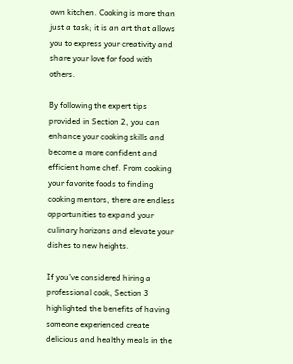own kitchen. Cooking is more than just a task; it is an art that allows you to express your creativity and share your love for food with others.

By following the expert tips provided in Section 2, you can enhance your cooking skills and become a more confident and efficient home chef. From cooking your favorite foods to finding cooking mentors, there are endless opportunities to expand your culinary horizons and elevate your dishes to new heights.

If you’ve considered hiring a professional cook, Section 3 highlighted the benefits of having someone experienced create delicious and healthy meals in the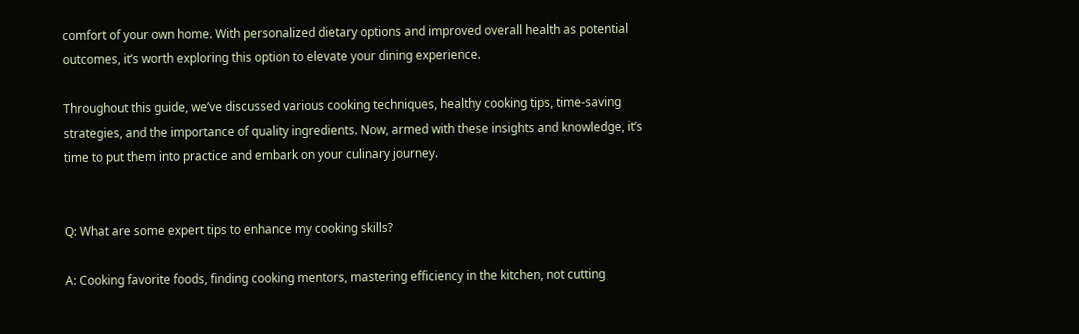comfort of your own home. With personalized dietary options and improved overall health as potential outcomes, it’s worth exploring this option to elevate your dining experience.

Throughout this guide, we’ve discussed various cooking techniques, healthy cooking tips, time-saving strategies, and the importance of quality ingredients. Now, armed with these insights and knowledge, it’s time to put them into practice and embark on your culinary journey.


Q: What are some expert tips to enhance my cooking skills?

A: Cooking favorite foods, finding cooking mentors, mastering efficiency in the kitchen, not cutting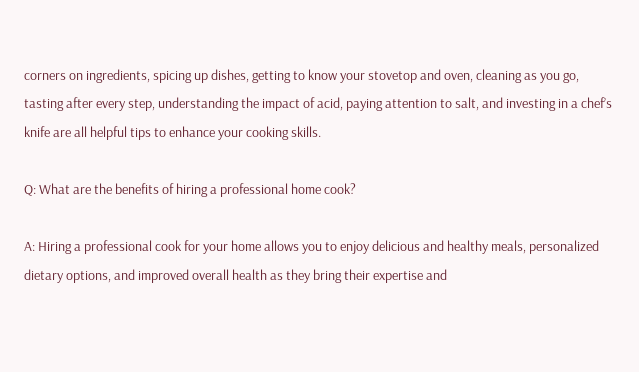corners on ingredients, spicing up dishes, getting to know your stovetop and oven, cleaning as you go, tasting after every step, understanding the impact of acid, paying attention to salt, and investing in a chef’s knife are all helpful tips to enhance your cooking skills.

Q: What are the benefits of hiring a professional home cook?

A: Hiring a professional cook for your home allows you to enjoy delicious and healthy meals, personalized dietary options, and improved overall health as they bring their expertise and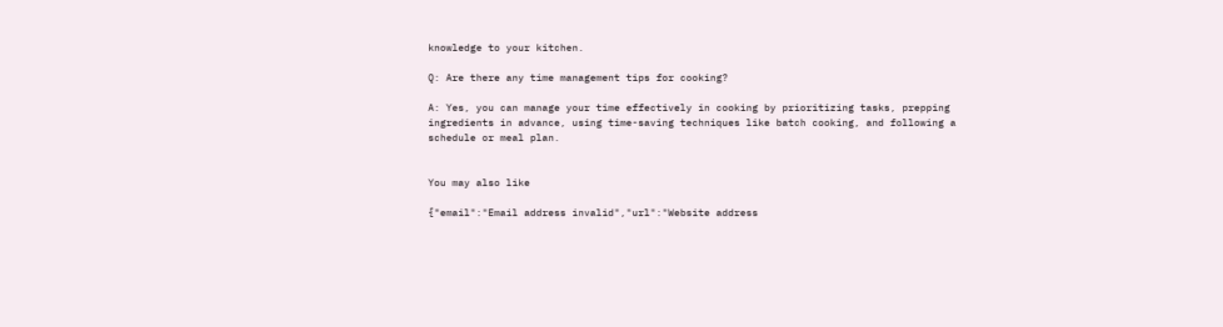knowledge to your kitchen.

Q: Are there any time management tips for cooking?

A: Yes, you can manage your time effectively in cooking by prioritizing tasks, prepping ingredients in advance, using time-saving techniques like batch cooking, and following a schedule or meal plan.


You may also like

{"email":"Email address invalid","url":"Website address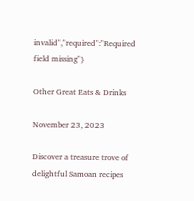invalid","required":"Required field missing"}

Other Great Eats & Drinks

November 23, 2023

Discover a treasure trove of delightful Samoan recipes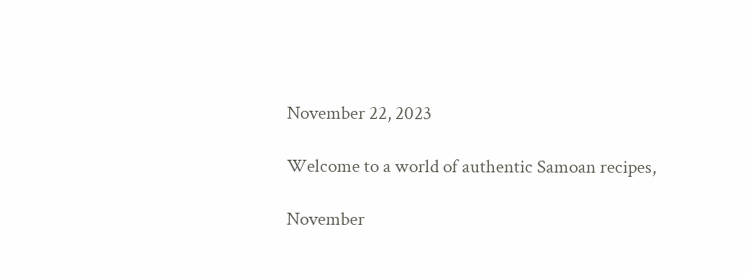November 22, 2023

Welcome to a world of authentic Samoan recipes,

November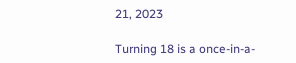21, 2023

Turning 18 is a once-in-a-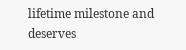lifetime milestone and deserves